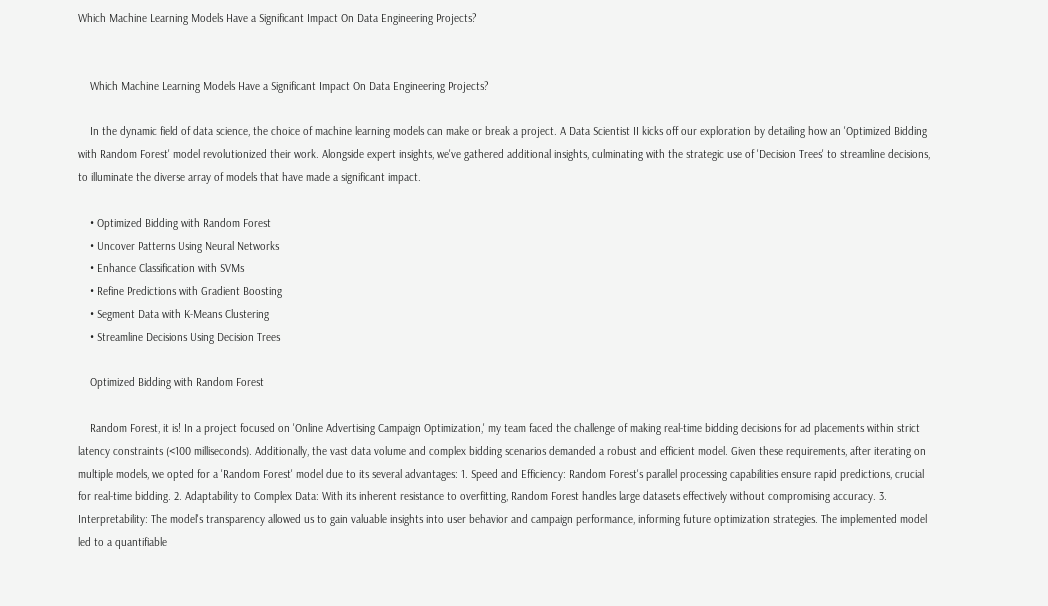Which Machine Learning Models Have a Significant Impact On Data Engineering Projects?


    Which Machine Learning Models Have a Significant Impact On Data Engineering Projects?

    In the dynamic field of data science, the choice of machine learning models can make or break a project. A Data Scientist II kicks off our exploration by detailing how an 'Optimized Bidding with Random Forest' model revolutionized their work. Alongside expert insights, we've gathered additional insights, culminating with the strategic use of 'Decision Trees' to streamline decisions, to illuminate the diverse array of models that have made a significant impact.

    • Optimized Bidding with Random Forest
    • Uncover Patterns Using Neural Networks
    • Enhance Classification with SVMs
    • Refine Predictions with Gradient Boosting
    • Segment Data with K-Means Clustering
    • Streamline Decisions Using Decision Trees

    Optimized Bidding with Random Forest

    Random Forest, it is! In a project focused on 'Online Advertising Campaign Optimization,' my team faced the challenge of making real-time bidding decisions for ad placements within strict latency constraints (<100 milliseconds). Additionally, the vast data volume and complex bidding scenarios demanded a robust and efficient model. Given these requirements, after iterating on multiple models, we opted for a 'Random Forest' model due to its several advantages: 1. Speed and Efficiency: Random Forest's parallel processing capabilities ensure rapid predictions, crucial for real-time bidding. 2. Adaptability to Complex Data: With its inherent resistance to overfitting, Random Forest handles large datasets effectively without compromising accuracy. 3. Interpretability: The model's transparency allowed us to gain valuable insights into user behavior and campaign performance, informing future optimization strategies. The implemented model led to a quantifiable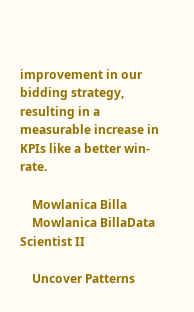improvement in our bidding strategy, resulting in a measurable increase in KPIs like a better win-rate.

    Mowlanica Billa
    Mowlanica BillaData Scientist II

    Uncover Patterns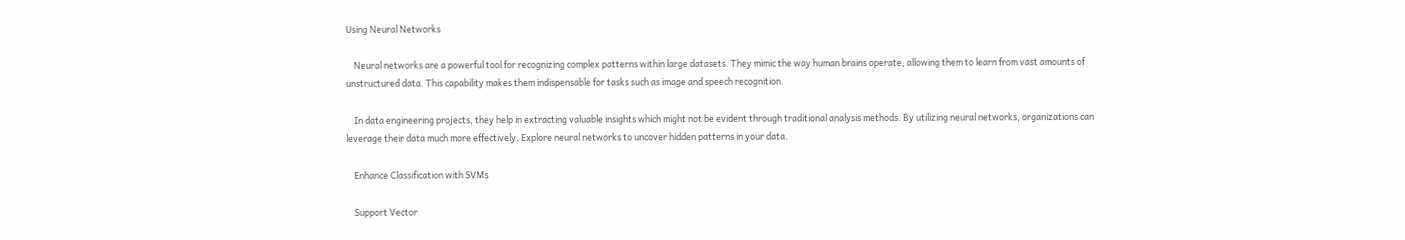Using Neural Networks

    Neural networks are a powerful tool for recognizing complex patterns within large datasets. They mimic the way human brains operate, allowing them to learn from vast amounts of unstructured data. This capability makes them indispensable for tasks such as image and speech recognition.

    In data engineering projects, they help in extracting valuable insights which might not be evident through traditional analysis methods. By utilizing neural networks, organizations can leverage their data much more effectively. Explore neural networks to uncover hidden patterns in your data.

    Enhance Classification with SVMs

    Support Vector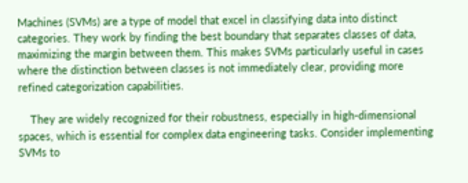Machines (SVMs) are a type of model that excel in classifying data into distinct categories. They work by finding the best boundary that separates classes of data, maximizing the margin between them. This makes SVMs particularly useful in cases where the distinction between classes is not immediately clear, providing more refined categorization capabilities.

    They are widely recognized for their robustness, especially in high-dimensional spaces, which is essential for complex data engineering tasks. Consider implementing SVMs to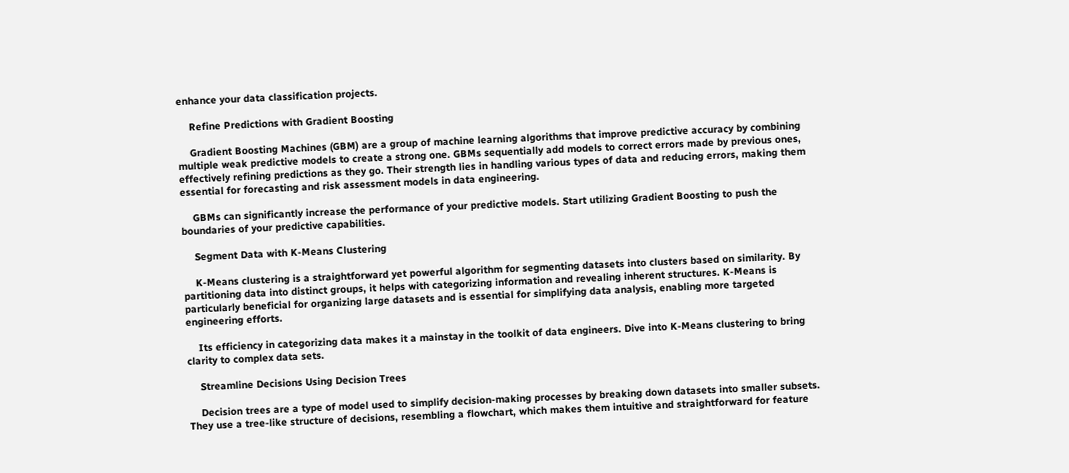enhance your data classification projects.

    Refine Predictions with Gradient Boosting

    Gradient Boosting Machines (GBM) are a group of machine learning algorithms that improve predictive accuracy by combining multiple weak predictive models to create a strong one. GBMs sequentially add models to correct errors made by previous ones, effectively refining predictions as they go. Their strength lies in handling various types of data and reducing errors, making them essential for forecasting and risk assessment models in data engineering.

    GBMs can significantly increase the performance of your predictive models. Start utilizing Gradient Boosting to push the boundaries of your predictive capabilities.

    Segment Data with K-Means Clustering

    K-Means clustering is a straightforward yet powerful algorithm for segmenting datasets into clusters based on similarity. By partitioning data into distinct groups, it helps with categorizing information and revealing inherent structures. K-Means is particularly beneficial for organizing large datasets and is essential for simplifying data analysis, enabling more targeted engineering efforts.

    Its efficiency in categorizing data makes it a mainstay in the toolkit of data engineers. Dive into K-Means clustering to bring clarity to complex data sets.

    Streamline Decisions Using Decision Trees

    Decision trees are a type of model used to simplify decision-making processes by breaking down datasets into smaller subsets. They use a tree-like structure of decisions, resembling a flowchart, which makes them intuitive and straightforward for feature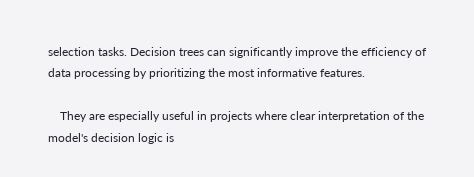selection tasks. Decision trees can significantly improve the efficiency of data processing by prioritizing the most informative features.

    They are especially useful in projects where clear interpretation of the model's decision logic is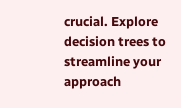crucial. Explore decision trees to streamline your approach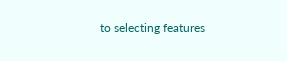to selecting features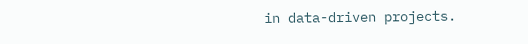in data-driven projects.